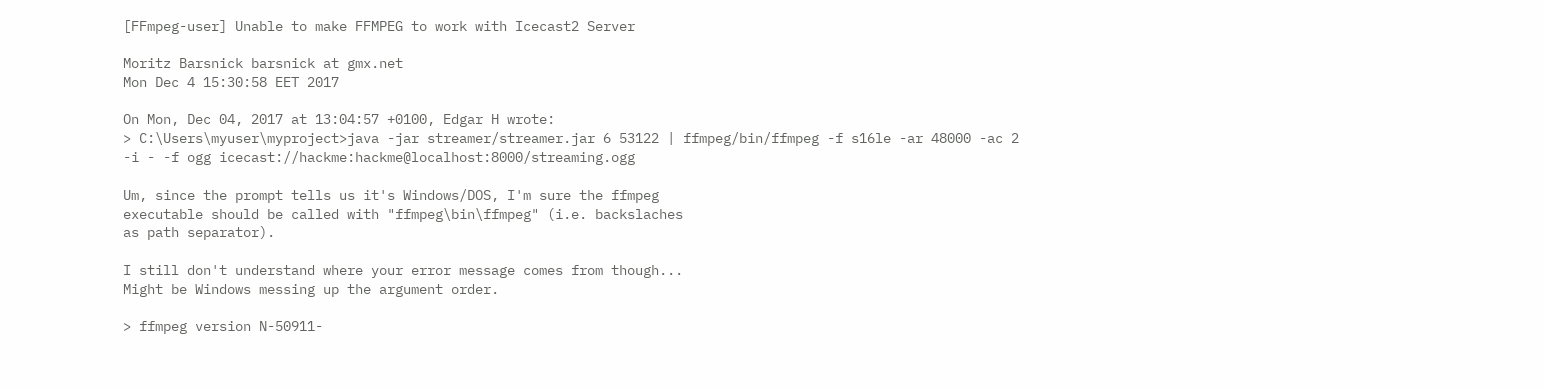[FFmpeg-user] Unable to make FFMPEG to work with Icecast2 Server

Moritz Barsnick barsnick at gmx.net
Mon Dec 4 15:30:58 EET 2017

On Mon, Dec 04, 2017 at 13:04:57 +0100, Edgar H wrote:
> C:\Users\myuser\myproject>java -jar streamer/streamer.jar 6 53122 | ffmpeg/bin/ffmpeg -f s16le -ar 48000 -ac 2 -i - -f ogg icecast://hackme:hackme@localhost:8000/streaming.ogg

Um, since the prompt tells us it's Windows/DOS, I'm sure the ffmpeg
executable should be called with "ffmpeg\bin\ffmpeg" (i.e. backslaches
as path separator).

I still don't understand where your error message comes from though...
Might be Windows messing up the argument order.

> ffmpeg version N-50911-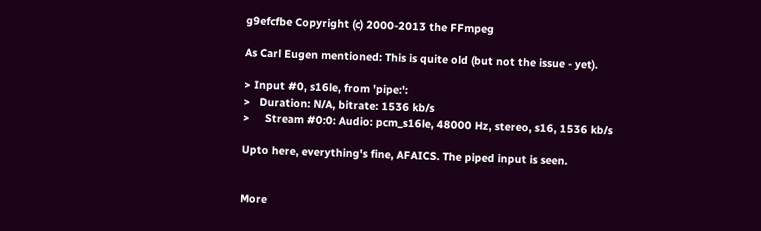g9efcfbe Copyright (c) 2000-2013 the FFmpeg

As Carl Eugen mentioned: This is quite old (but not the issue - yet).

> Input #0, s16le, from 'pipe:':
>   Duration: N/A, bitrate: 1536 kb/s
>     Stream #0:0: Audio: pcm_s16le, 48000 Hz, stereo, s16, 1536 kb/s

Upto here, everything's fine, AFAICS. The piped input is seen.


More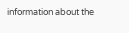information about the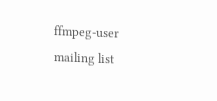ffmpeg-user mailing list